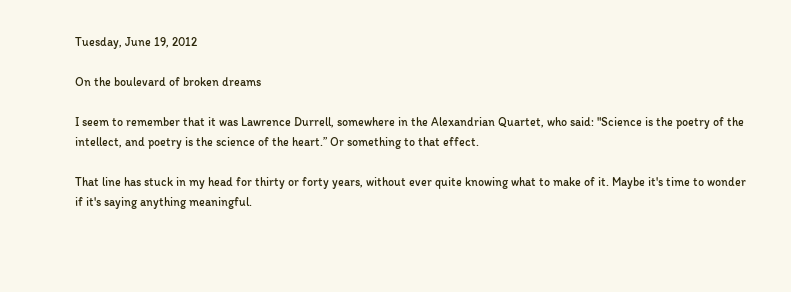Tuesday, June 19, 2012

On the boulevard of broken dreams

I seem to remember that it was Lawrence Durrell, somewhere in the Alexandrian Quartet, who said: "Science is the poetry of the intellect, and poetry is the science of the heart.” Or something to that effect.

That line has stuck in my head for thirty or forty years, without ever quite knowing what to make of it. Maybe it's time to wonder if it's saying anything meaningful.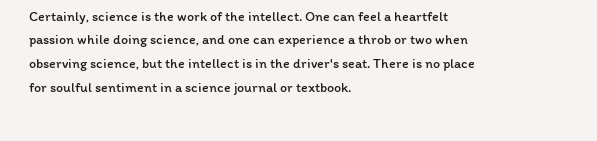Certainly, science is the work of the intellect. One can feel a heartfelt passion while doing science, and one can experience a throb or two when observing science, but the intellect is in the driver's seat. There is no place for soulful sentiment in a science journal or textbook.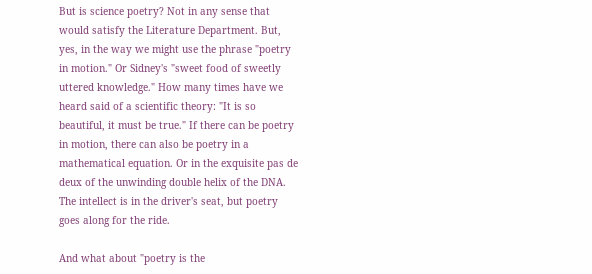But is science poetry? Not in any sense that would satisfy the Literature Department. But, yes, in the way we might use the phrase "poetry in motion." Or Sidney's "sweet food of sweetly uttered knowledge." How many times have we heard said of a scientific theory: "It is so beautiful, it must be true." If there can be poetry in motion, there can also be poetry in a mathematical equation. Or in the exquisite pas de deux of the unwinding double helix of the DNA. The intellect is in the driver's seat, but poetry goes along for the ride.

And what about "poetry is the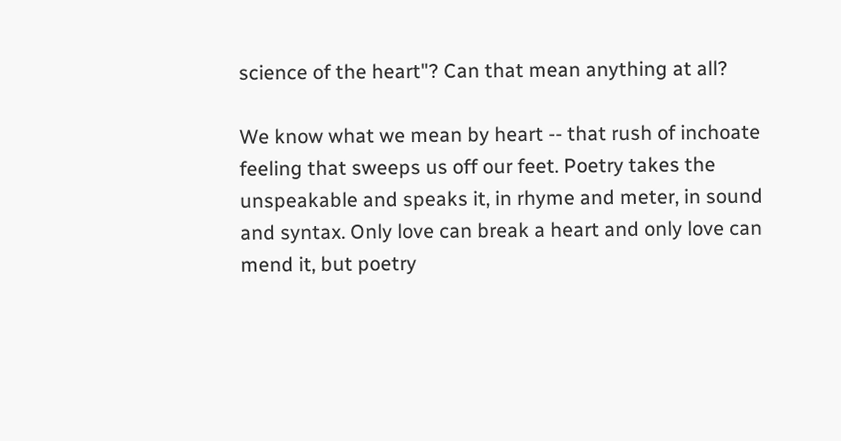science of the heart"? Can that mean anything at all?

We know what we mean by heart -- that rush of inchoate feeling that sweeps us off our feet. Poetry takes the unspeakable and speaks it, in rhyme and meter, in sound and syntax. Only love can break a heart and only love can mend it, but poetry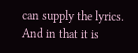can supply the lyrics. And in that it is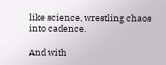like science, wrestling chaos into cadence.

And with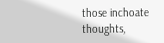those inchoate thoughts,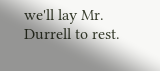we'll lay Mr. Durrell to rest.